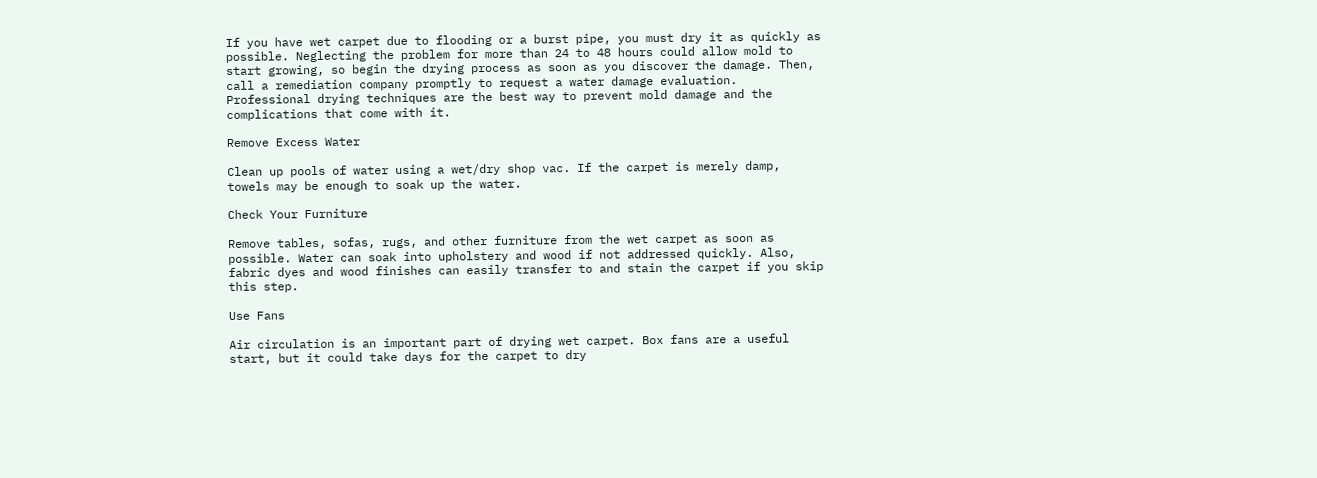If you have wet carpet due to flooding or a burst pipe, you must dry it as quickly as possible. Neglecting the problem for more than 24 to 48 hours could allow mold to start growing, so begin the drying process as soon as you discover the damage. Then, call a remediation company promptly to request a water damage evaluation. Professional drying techniques are the best way to prevent mold damage and the complications that come with it.

Remove Excess Water

Clean up pools of water using a wet/dry shop vac. If the carpet is merely damp, towels may be enough to soak up the water.

Check Your Furniture

Remove tables, sofas, rugs, and other furniture from the wet carpet as soon as possible. Water can soak into upholstery and wood if not addressed quickly. Also, fabric dyes and wood finishes can easily transfer to and stain the carpet if you skip this step.

Use Fans

Air circulation is an important part of drying wet carpet. Box fans are a useful start, but it could take days for the carpet to dry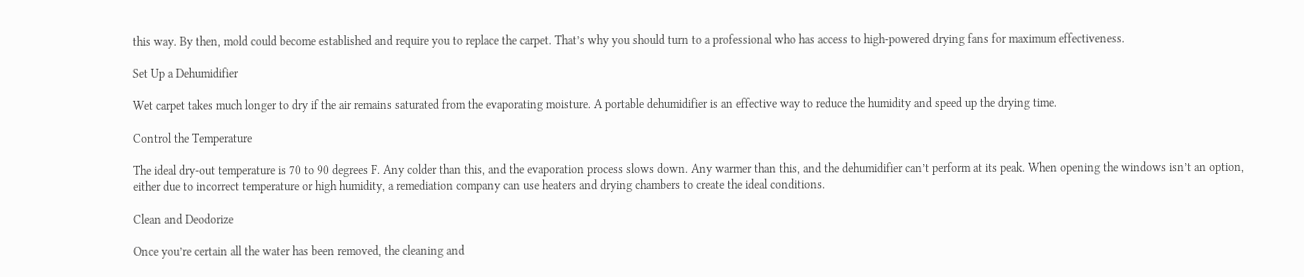this way. By then, mold could become established and require you to replace the carpet. That’s why you should turn to a professional who has access to high-powered drying fans for maximum effectiveness.

Set Up a Dehumidifier

Wet carpet takes much longer to dry if the air remains saturated from the evaporating moisture. A portable dehumidifier is an effective way to reduce the humidity and speed up the drying time.

Control the Temperature

The ideal dry-out temperature is 70 to 90 degrees F. Any colder than this, and the evaporation process slows down. Any warmer than this, and the dehumidifier can’t perform at its peak. When opening the windows isn’t an option, either due to incorrect temperature or high humidity, a remediation company can use heaters and drying chambers to create the ideal conditions.

Clean and Deodorize

Once you’re certain all the water has been removed, the cleaning and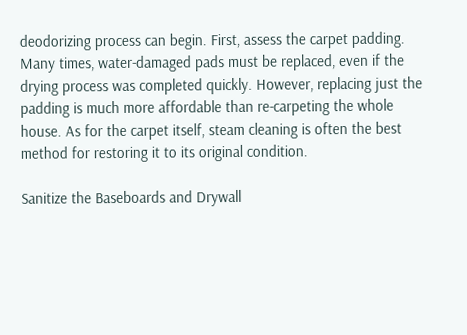deodorizing process can begin. First, assess the carpet padding. Many times, water-damaged pads must be replaced, even if the drying process was completed quickly. However, replacing just the padding is much more affordable than re-carpeting the whole house. As for the carpet itself, steam cleaning is often the best method for restoring it to its original condition.

Sanitize the Baseboards and Drywall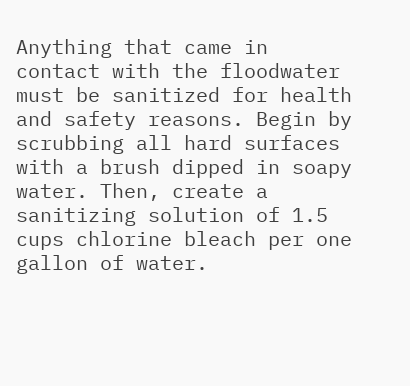Anything that came in contact with the floodwater must be sanitized for health and safety reasons. Begin by scrubbing all hard surfaces with a brush dipped in soapy water. Then, create a sanitizing solution of 1.5 cups chlorine bleach per one gallon of water.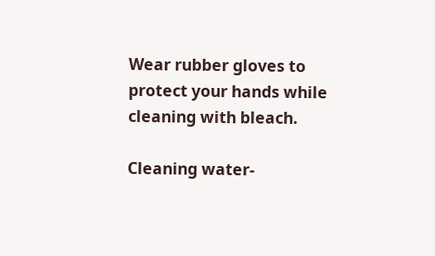Wear rubber gloves to protect your hands while cleaning with bleach.

Cleaning water-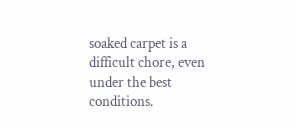soaked carpet is a difficult chore, even under the best conditions.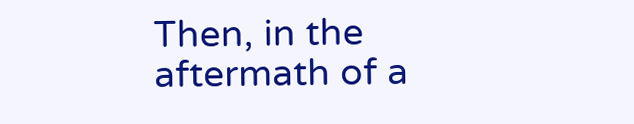Then, in the aftermath of a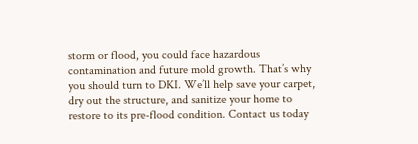storm or flood, you could face hazardous contamination and future mold growth. That’s why you should turn to DKI. We’ll help save your carpet, dry out the structure, and sanitize your home to restore to its pre-flood condition. Contact us today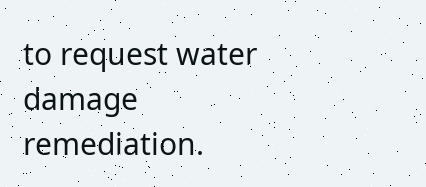to request water damage remediation.